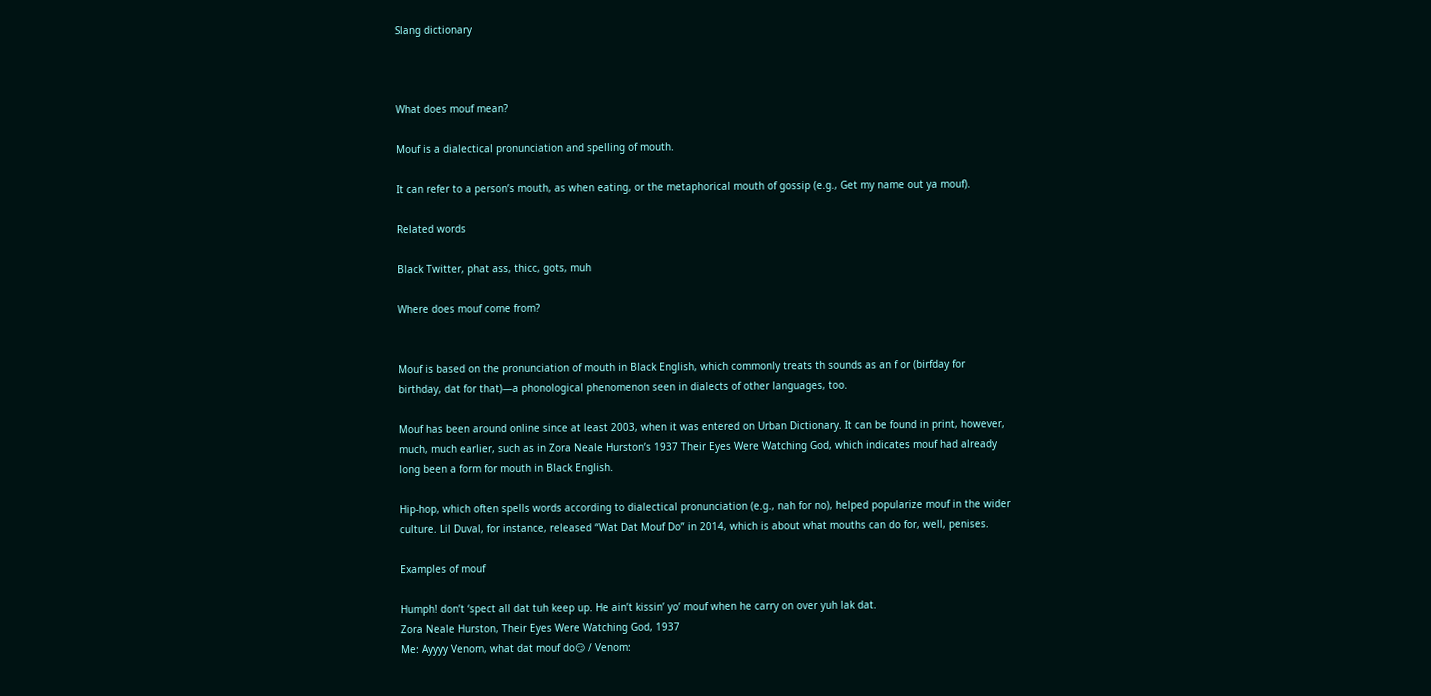Slang dictionary



What does mouf mean?

Mouf is a dialectical pronunciation and spelling of mouth.

It can refer to a person’s mouth, as when eating, or the metaphorical mouth of gossip (e.g., Get my name out ya mouf).

Related words

Black Twitter, phat ass, thicc, gots, muh

Where does mouf come from?


Mouf is based on the pronunciation of mouth in Black English, which commonly treats th sounds as an f or (birfday for birthday, dat for that)—a phonological phenomenon seen in dialects of other languages, too.

Mouf has been around online since at least 2003, when it was entered on Urban Dictionary. It can be found in print, however, much, much earlier, such as in Zora Neale Hurston’s 1937 Their Eyes Were Watching God, which indicates mouf had already long been a form for mouth in Black English.

Hip-hop, which often spells words according to dialectical pronunciation (e.g., nah for no), helped popularize mouf in the wider culture. Lil Duval, for instance, released “Wat Dat Mouf Do” in 2014, which is about what mouths can do for, well, penises.

Examples of mouf

Humph! don’t ‘spect all dat tuh keep up. He ain’t kissin’ yo’ mouf when he carry on over yuh lak dat.
Zora Neale Hurston, Their Eyes Were Watching God, 1937
Me: Ayyyy Venom, what dat mouf do😏 / Venom: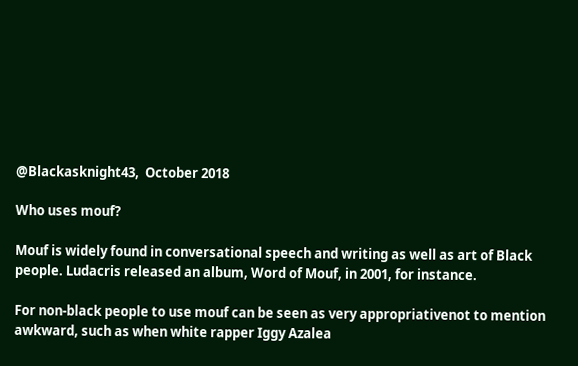@Blackasknight43,  October 2018

Who uses mouf?

Mouf is widely found in conversational speech and writing as well as art of Black people. Ludacris released an album, Word of Mouf, in 2001, for instance.

For non-black people to use mouf can be seen as very appropriativenot to mention awkward, such as when white rapper Iggy Azalea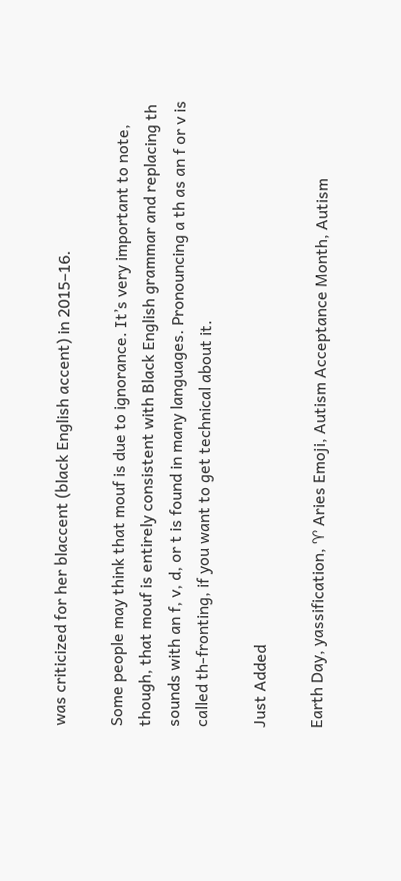was criticized for her blaccent (black English accent) in 2015–16.

Some people may think that mouf is due to ignorance. It’s very important to note, though, that mouf is entirely consistent with Black English grammar and replacing th sounds with an f, v, d, or t is found in many languages. Pronouncing a th as an f or v is called th-fronting, if you want to get technical about it.

Just Added

Earth Day, yassification, ♈ Aries Emoji, Autism Acceptance Month, Autism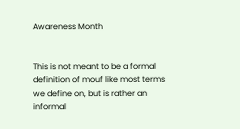Awareness Month


This is not meant to be a formal definition of mouf like most terms we define on, but is rather an informal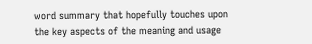word summary that hopefully touches upon the key aspects of the meaning and usage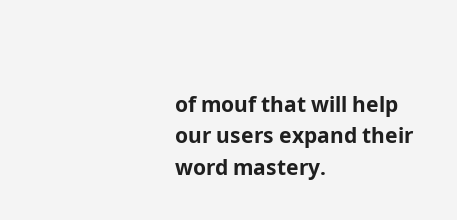of mouf that will help our users expand their word mastery.